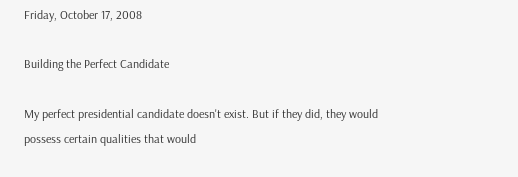Friday, October 17, 2008

Building the Perfect Candidate

My perfect presidential candidate doesn't exist. But if they did, they would possess certain qualities that would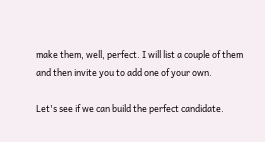make them, well, perfect. I will list a couple of them and then invite you to add one of your own.

Let's see if we can build the perfect candidate.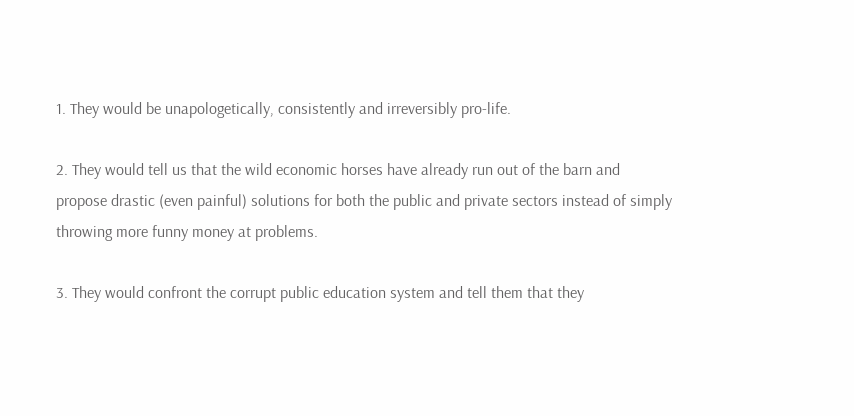1. They would be unapologetically, consistently and irreversibly pro-life.

2. They would tell us that the wild economic horses have already run out of the barn and propose drastic (even painful) solutions for both the public and private sectors instead of simply throwing more funny money at problems.

3. They would confront the corrupt public education system and tell them that they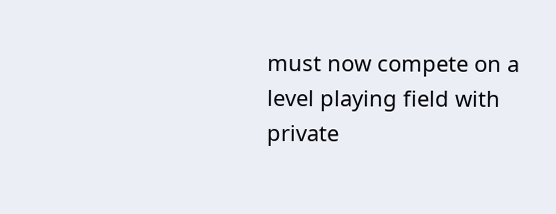must now compete on a level playing field with private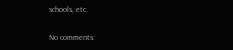schools, etc.

No comments: